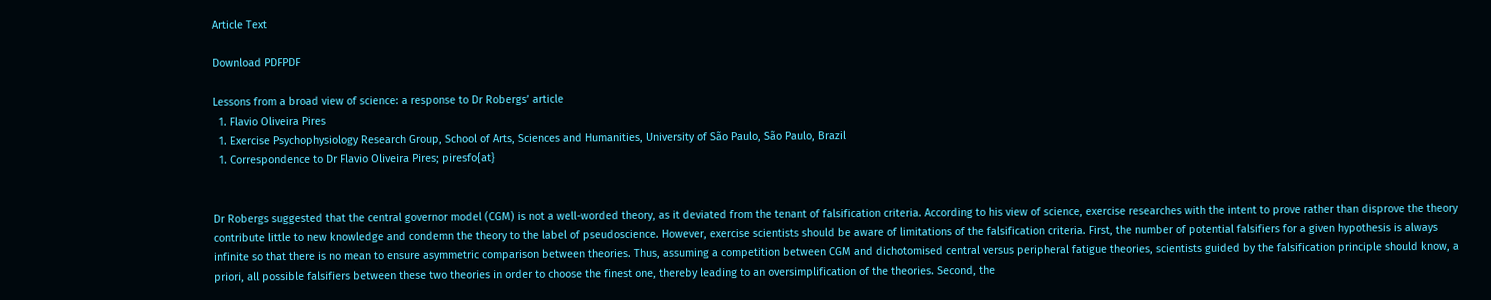Article Text

Download PDFPDF

Lessons from a broad view of science: a response to Dr Robergs’ article
  1. Flavio Oliveira Pires
  1. Exercise Psychophysiology Research Group, School of Arts, Sciences and Humanities, University of São Paulo, São Paulo, Brazil
  1. Correspondence to Dr Flavio Oliveira Pires; piresfo{at}


Dr Robergs suggested that the central governor model (CGM) is not a well-worded theory, as it deviated from the tenant of falsification criteria. According to his view of science, exercise researches with the intent to prove rather than disprove the theory contribute little to new knowledge and condemn the theory to the label of pseudoscience. However, exercise scientists should be aware of limitations of the falsification criteria. First, the number of potential falsifiers for a given hypothesis is always infinite so that there is no mean to ensure asymmetric comparison between theories. Thus, assuming a competition between CGM and dichotomised central versus peripheral fatigue theories, scientists guided by the falsification principle should know, a priori, all possible falsifiers between these two theories in order to choose the finest one, thereby leading to an oversimplification of the theories. Second, the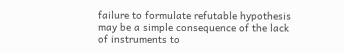failure to formulate refutable hypothesis may be a simple consequence of the lack of instruments to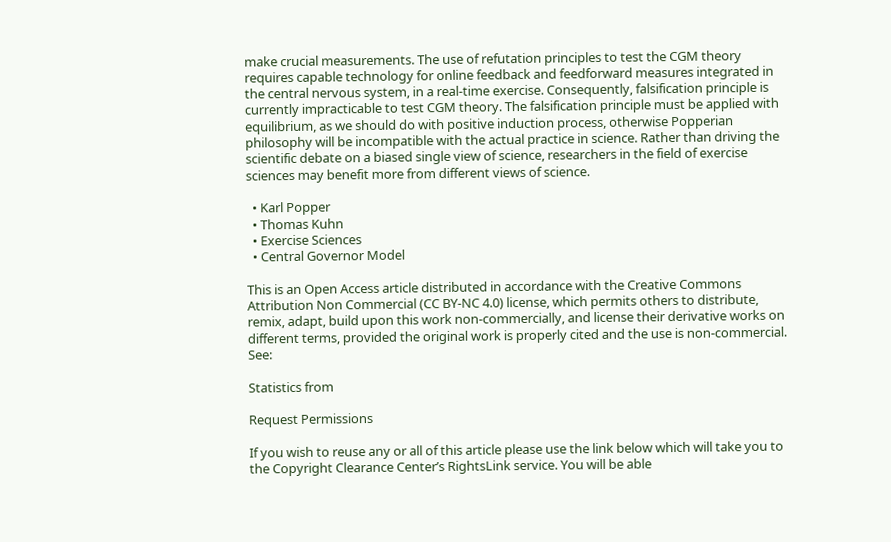make crucial measurements. The use of refutation principles to test the CGM theory requires capable technology for online feedback and feedforward measures integrated in the central nervous system, in a real-time exercise. Consequently, falsification principle is currently impracticable to test CGM theory. The falsification principle must be applied with equilibrium, as we should do with positive induction process, otherwise Popperian philosophy will be incompatible with the actual practice in science. Rather than driving the scientific debate on a biased single view of science, researchers in the field of exercise sciences may benefit more from different views of science.

  • Karl Popper
  • Thomas Kuhn
  • Exercise Sciences
  • Central Governor Model

This is an Open Access article distributed in accordance with the Creative Commons Attribution Non Commercial (CC BY-NC 4.0) license, which permits others to distribute, remix, adapt, build upon this work non-commercially, and license their derivative works on different terms, provided the original work is properly cited and the use is non-commercial. See:

Statistics from

Request Permissions

If you wish to reuse any or all of this article please use the link below which will take you to the Copyright Clearance Center’s RightsLink service. You will be able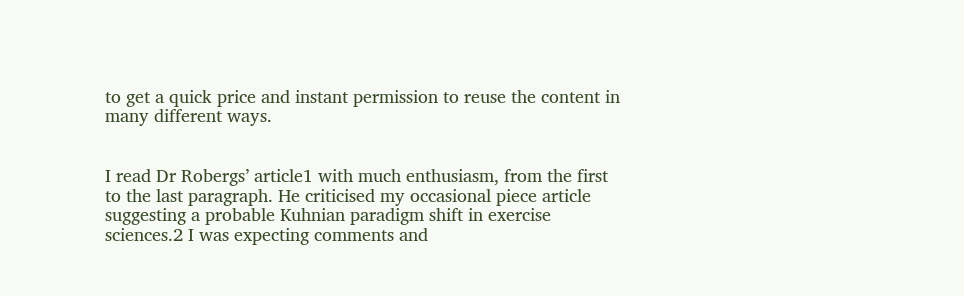to get a quick price and instant permission to reuse the content in many different ways.


I read Dr Robergs’ article1 with much enthusiasm, from the first to the last paragraph. He criticised my occasional piece article suggesting a probable Kuhnian paradigm shift in exercise sciences.2 I was expecting comments and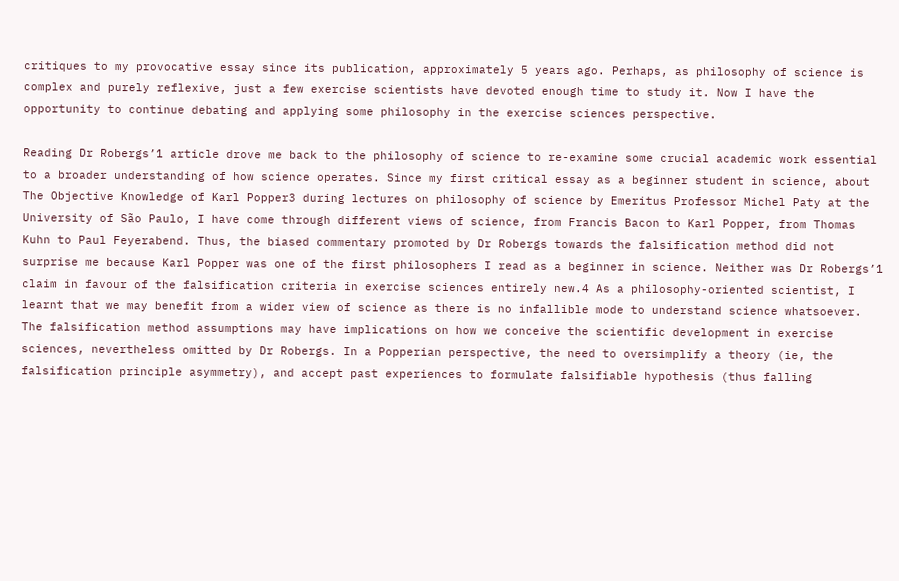critiques to my provocative essay since its publication, approximately 5 years ago. Perhaps, as philosophy of science is complex and purely reflexive, just a few exercise scientists have devoted enough time to study it. Now I have the opportunity to continue debating and applying some philosophy in the exercise sciences perspective.

Reading Dr Robergs’1 article drove me back to the philosophy of science to re-examine some crucial academic work essential to a broader understanding of how science operates. Since my first critical essay as a beginner student in science, about The Objective Knowledge of Karl Popper3 during lectures on philosophy of science by Emeritus Professor Michel Paty at the University of São Paulo, I have come through different views of science, from Francis Bacon to Karl Popper, from Thomas Kuhn to Paul Feyerabend. Thus, the biased commentary promoted by Dr Robergs towards the falsification method did not surprise me because Karl Popper was one of the first philosophers I read as a beginner in science. Neither was Dr Robergs’1 claim in favour of the falsification criteria in exercise sciences entirely new.4 As a philosophy-oriented scientist, I learnt that we may benefit from a wider view of science as there is no infallible mode to understand science whatsoever. The falsification method assumptions may have implications on how we conceive the scientific development in exercise sciences, nevertheless omitted by Dr Robergs. In a Popperian perspective, the need to oversimplify a theory (ie, the falsification principle asymmetry), and accept past experiences to formulate falsifiable hypothesis (thus falling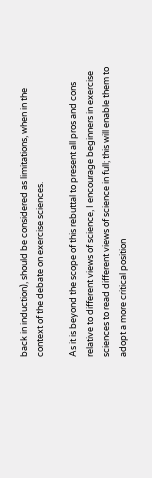back in induction), should be considered as limitations, when in the context of the debate on exercise sciences.

As it is beyond the scope of this rebuttal to present all pros and cons relative to different views of science, I encourage beginners in exercise sciences to read different views of science in full; this will enable them to adopt a more critical position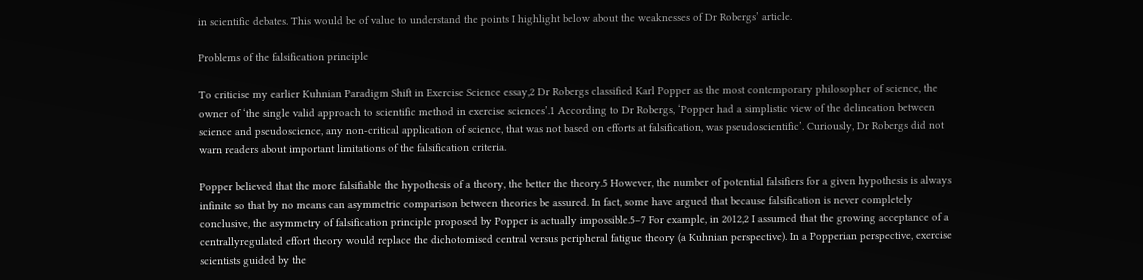in scientific debates. This would be of value to understand the points I highlight below about the weaknesses of Dr Robergs’ article.

Problems of the falsification principle

To criticise my earlier Kuhnian Paradigm Shift in Exercise Science essay,2 Dr Robergs classified Karl Popper as the most contemporary philosopher of science, the owner of ‘the single valid approach to scientific method in exercise sciences’.1 According to Dr Robergs, ‘Popper had a simplistic view of the delineation between science and pseudoscience, any non-critical application of science, that was not based on efforts at falsification, was pseudoscientific’. Curiously, Dr Robergs did not warn readers about important limitations of the falsification criteria.

Popper believed that the more falsifiable the hypothesis of a theory, the better the theory.5 However, the number of potential falsifiers for a given hypothesis is always infinite so that by no means can asymmetric comparison between theories be assured. In fact, some have argued that because falsification is never completely conclusive, the asymmetry of falsification principle proposed by Popper is actually impossible.5–7 For example, in 2012,2 I assumed that the growing acceptance of a centrallyregulated effort theory would replace the dichotomised central versus peripheral fatigue theory (a Kuhnian perspective). In a Popperian perspective, exercise scientists guided by the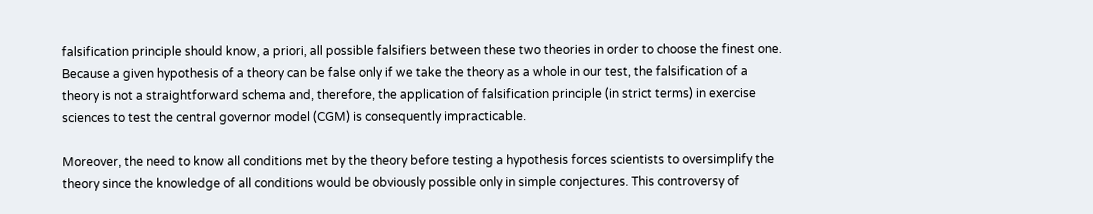falsification principle should know, a priori, all possible falsifiers between these two theories in order to choose the finest one. Because a given hypothesis of a theory can be false only if we take the theory as a whole in our test, the falsification of a theory is not a straightforward schema and, therefore, the application of falsification principle (in strict terms) in exercise sciences to test the central governor model (CGM) is consequently impracticable.

Moreover, the need to know all conditions met by the theory before testing a hypothesis forces scientists to oversimplify the theory since the knowledge of all conditions would be obviously possible only in simple conjectures. This controversy of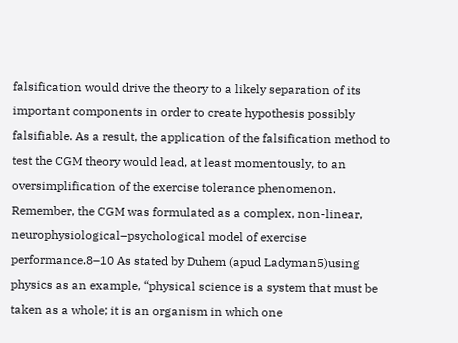falsification would drive the theory to a likely separation of its important components in order to create hypothesis possibly falsifiable. As a result, the application of the falsification method to test the CGM theory would lead, at least momentously, to an oversimplification of the exercise tolerance phenomenon. Remember, the CGM was formulated as a complex, non-linear, neurophysiological–psychological model of exercise performance.8–10 As stated by Duhem (apud Ladyman5)using physics as an example, “physical science is a system that must be taken as a whole; it is an organism in which one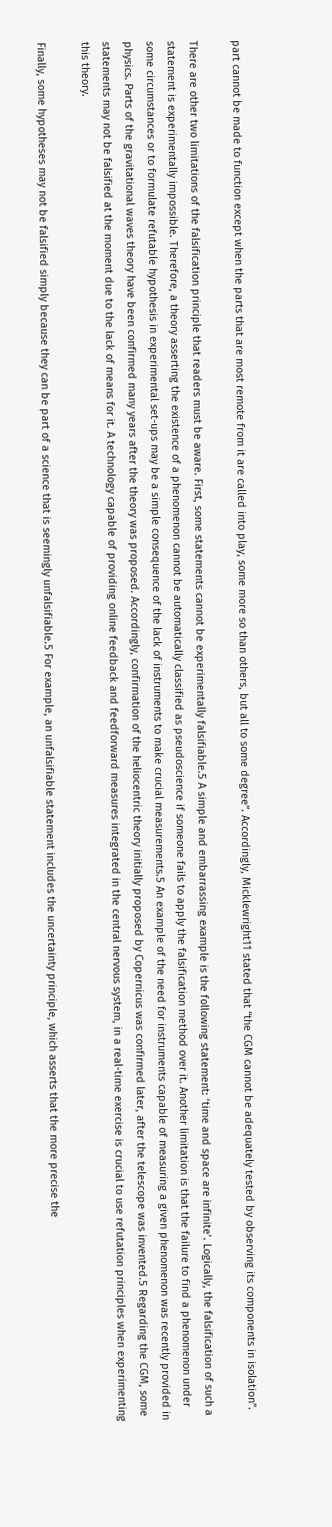part cannot be made to function except when the parts that are most remote from it are called into play, some more so than others, but all to some degree”. Accordingly, Micklewright11 stated that “the CGM cannot be adequately tested by observing its components in isolation”.

There are other two limitations of the falsification principle that readers must be aware. First, some statements cannot be experimentally falsifiable.5 A simple and embarrassing example is the following statement: ‘time and space are infinite’. Logically, the falsification of such a statement is experimentally impossible. Therefore, a theory asserting the existence of a phenomenon cannot be automatically classified as pseudoscience if someone fails to apply the falsification method over it. Another limitation is that the failure to find a phenomenon under some circumstances or to formulate refutable hypothesis in experimental set-ups may be a simple consequence of the lack of instruments to make crucial measurements.5 An example of the need for instruments capable of measuring a given phenomenon was recently provided in physics. Parts of the gravitational waves theory have been confirmed many years after the theory was proposed. Accordingly, confirmation of the heliocentric theory initially proposed by Copernicus was confirmed later, after the telescope was invented.5 Regarding the CGM, some statements may not be falsified at the moment due to the lack of means for it. A technology capable of providing online feedback and feedforward measures integrated in the central nervous system, in a real-time exercise is crucial to use refutation principles when experimenting this theory.

Finally, some hypotheses may not be falsified simply because they can be part of a science that is seemingly unfalsifiable.5 For example, an unfalsifiable statement includes the uncertainty principle, which asserts that the more precise the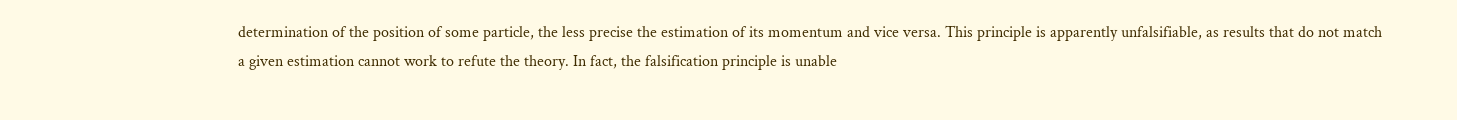determination of the position of some particle, the less precise the estimation of its momentum and vice versa. This principle is apparently unfalsifiable, as results that do not match a given estimation cannot work to refute the theory. In fact, the falsification principle is unable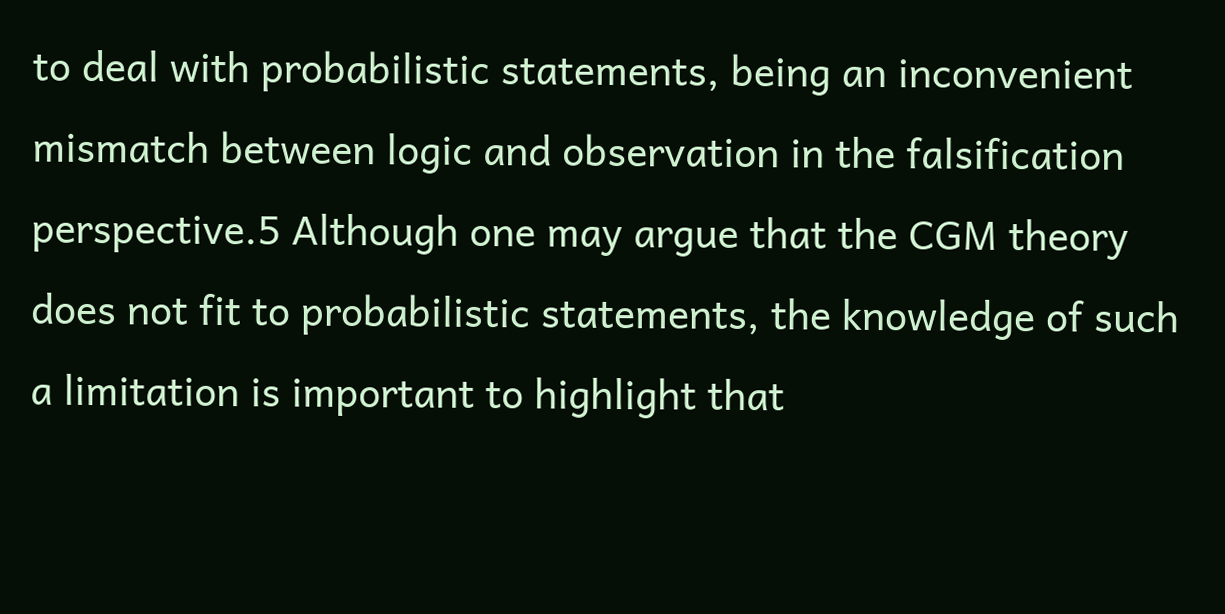to deal with probabilistic statements, being an inconvenient mismatch between logic and observation in the falsification perspective.5 Although one may argue that the CGM theory does not fit to probabilistic statements, the knowledge of such a limitation is important to highlight that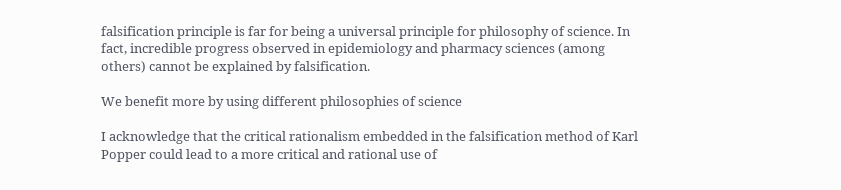falsification principle is far for being a universal principle for philosophy of science. In fact, incredible progress observed in epidemiology and pharmacy sciences (among others) cannot be explained by falsification.

We benefit more by using different philosophies of science

I acknowledge that the critical rationalism embedded in the falsification method of Karl Popper could lead to a more critical and rational use of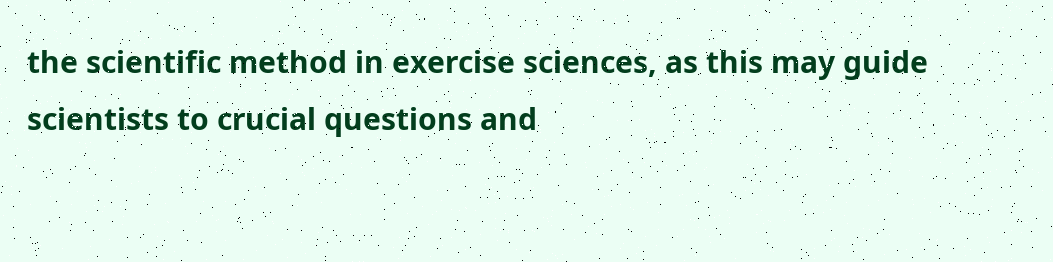the scientific method in exercise sciences, as this may guide scientists to crucial questions and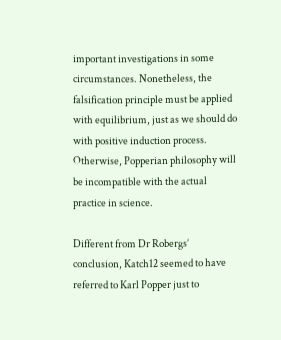important investigations in some circumstances. Nonetheless, the falsification principle must be applied with equilibrium, just as we should do with positive induction process. Otherwise, Popperian philosophy will be incompatible with the actual practice in science.

Different from Dr Robergs’ conclusion, Katch12 seemed to have referred to Karl Popper just to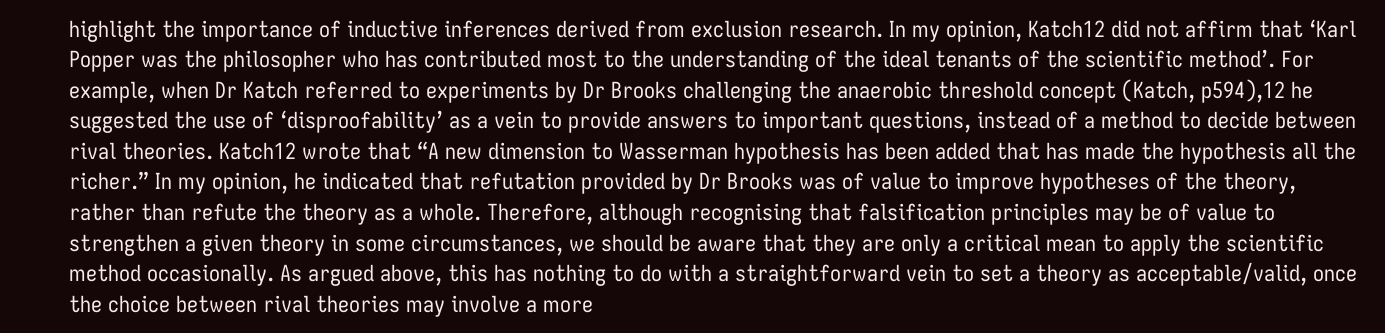highlight the importance of inductive inferences derived from exclusion research. In my opinion, Katch12 did not affirm that ‘Karl Popper was the philosopher who has contributed most to the understanding of the ideal tenants of the scientific method’. For example, when Dr Katch referred to experiments by Dr Brooks challenging the anaerobic threshold concept (Katch, p594),12 he suggested the use of ‘disproofability’ as a vein to provide answers to important questions, instead of a method to decide between rival theories. Katch12 wrote that “A new dimension to Wasserman hypothesis has been added that has made the hypothesis all the richer.” In my opinion, he indicated that refutation provided by Dr Brooks was of value to improve hypotheses of the theory, rather than refute the theory as a whole. Therefore, although recognising that falsification principles may be of value to strengthen a given theory in some circumstances, we should be aware that they are only a critical mean to apply the scientific method occasionally. As argued above, this has nothing to do with a straightforward vein to set a theory as acceptable/valid, once the choice between rival theories may involve a more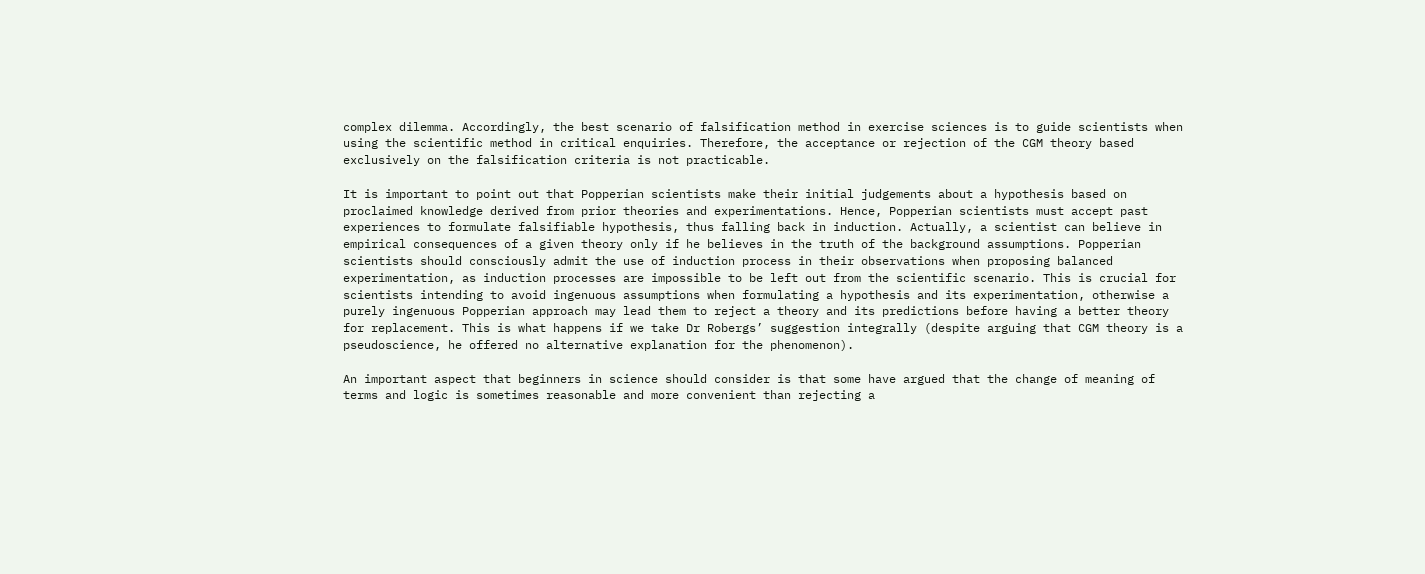complex dilemma. Accordingly, the best scenario of falsification method in exercise sciences is to guide scientists when using the scientific method in critical enquiries. Therefore, the acceptance or rejection of the CGM theory based exclusively on the falsification criteria is not practicable.

It is important to point out that Popperian scientists make their initial judgements about a hypothesis based on proclaimed knowledge derived from prior theories and experimentations. Hence, Popperian scientists must accept past experiences to formulate falsifiable hypothesis, thus falling back in induction. Actually, a scientist can believe in empirical consequences of a given theory only if he believes in the truth of the background assumptions. Popperian scientists should consciously admit the use of induction process in their observations when proposing balanced experimentation, as induction processes are impossible to be left out from the scientific scenario. This is crucial for scientists intending to avoid ingenuous assumptions when formulating a hypothesis and its experimentation, otherwise a purely ingenuous Popperian approach may lead them to reject a theory and its predictions before having a better theory for replacement. This is what happens if we take Dr Robergs’ suggestion integrally (despite arguing that CGM theory is a pseudoscience, he offered no alternative explanation for the phenomenon).

An important aspect that beginners in science should consider is that some have argued that the change of meaning of terms and logic is sometimes reasonable and more convenient than rejecting a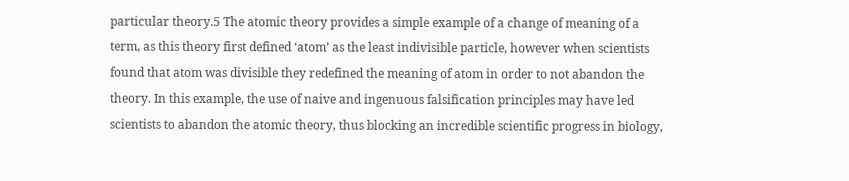particular theory.5 The atomic theory provides a simple example of a change of meaning of a term, as this theory first defined ‘atom’ as the least indivisible particle, however when scientists found that atom was divisible they redefined the meaning of atom in order to not abandon the theory. In this example, the use of naive and ingenuous falsification principles may have led scientists to abandon the atomic theory, thus blocking an incredible scientific progress in biology,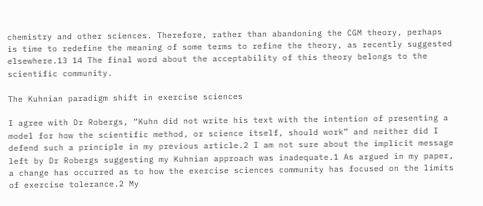chemistry and other sciences. Therefore, rather than abandoning the CGM theory, perhaps is time to redefine the meaning of some terms to refine the theory, as recently suggested elsewhere.13 14 The final word about the acceptability of this theory belongs to the scientific community.

The Kuhnian paradigm shift in exercise sciences

I agree with Dr Robergs, “Kuhn did not write his text with the intention of presenting a model for how the scientific method, or science itself, should work” and neither did I defend such a principle in my previous article.2 I am not sure about the implicit message left by Dr Robergs suggesting my Kuhnian approach was inadequate.1 As argued in my paper, a change has occurred as to how the exercise sciences community has focused on the limits of exercise tolerance.2 My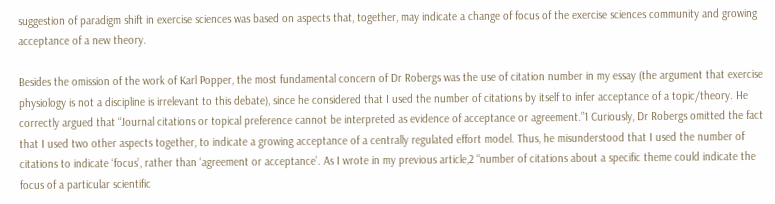suggestion of paradigm shift in exercise sciences was based on aspects that, together, may indicate a change of focus of the exercise sciences community and growing acceptance of a new theory.

Besides the omission of the work of Karl Popper, the most fundamental concern of Dr Robergs was the use of citation number in my essay (the argument that exercise physiology is not a discipline is irrelevant to this debate), since he considered that I used the number of citations by itself to infer acceptance of a topic/theory. He correctly argued that “Journal citations or topical preference cannot be interpreted as evidence of acceptance or agreement.”1 Curiously, Dr Robergs omitted the fact that I used two other aspects together, to indicate a growing acceptance of a centrally regulated effort model. Thus, he misunderstood that I used the number of citations to indicate ‘focus’, rather than ‘agreement or acceptance’. As I wrote in my previous article,2 “number of citations about a specific theme could indicate the focus of a particular scientific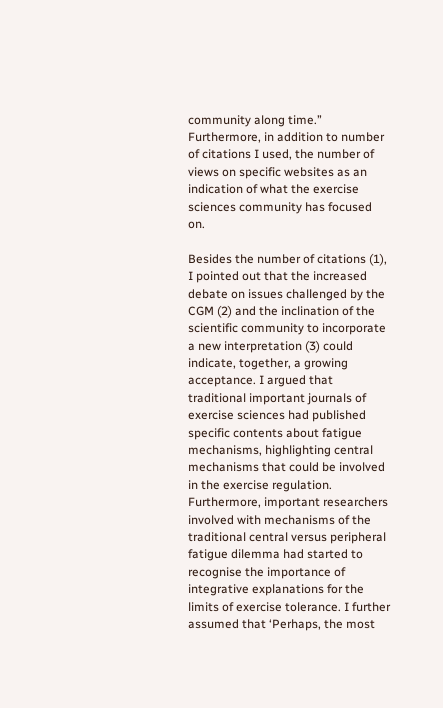community along time.” Furthermore, in addition to number of citations I used, the number of views on specific websites as an indication of what the exercise sciences community has focused on.

Besides the number of citations (1), I pointed out that the increased debate on issues challenged by the CGM (2) and the inclination of the scientific community to incorporate a new interpretation (3) could indicate, together, a growing acceptance. I argued that traditional important journals of exercise sciences had published specific contents about fatigue mechanisms, highlighting central mechanisms that could be involved in the exercise regulation. Furthermore, important researchers involved with mechanisms of the traditional central versus peripheral fatigue dilemma had started to recognise the importance of integrative explanations for the limits of exercise tolerance. I further assumed that ‘Perhaps, the most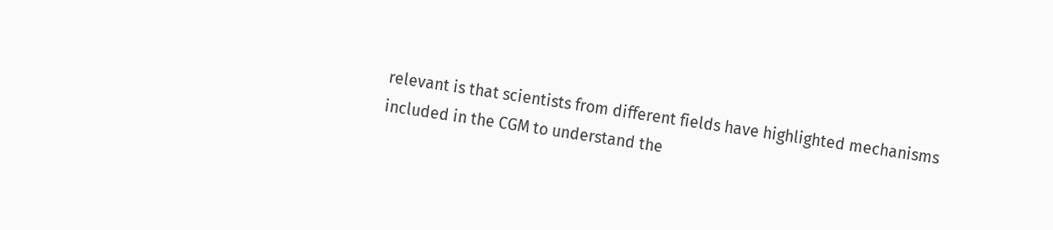relevant is that scientists from different fields have highlighted mechanisms included in the CGM to understand the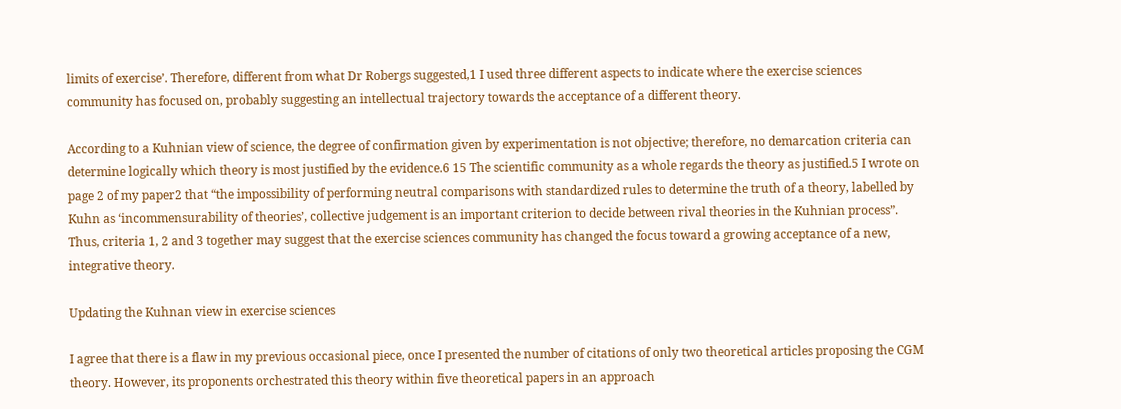limits of exercise’. Therefore, different from what Dr Robergs suggested,1 I used three different aspects to indicate where the exercise sciences community has focused on, probably suggesting an intellectual trajectory towards the acceptance of a different theory.

According to a Kuhnian view of science, the degree of confirmation given by experimentation is not objective; therefore, no demarcation criteria can determine logically which theory is most justified by the evidence.6 15 The scientific community as a whole regards the theory as justified.5 I wrote on page 2 of my paper2 that “the impossibility of performing neutral comparisons with standardized rules to determine the truth of a theory, labelled by Kuhn as ‘incommensurability of theories’, collective judgement is an important criterion to decide between rival theories in the Kuhnian process”. Thus, criteria 1, 2 and 3 together may suggest that the exercise sciences community has changed the focus toward a growing acceptance of a new, integrative theory.

Updating the Kuhnan view in exercise sciences

I agree that there is a flaw in my previous occasional piece, once I presented the number of citations of only two theoretical articles proposing the CGM theory. However, its proponents orchestrated this theory within five theoretical papers in an approach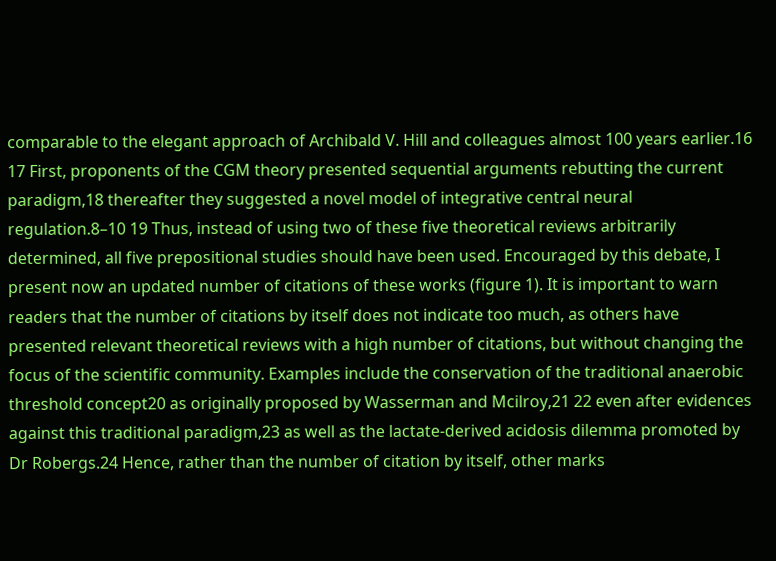comparable to the elegant approach of Archibald V. Hill and colleagues almost 100 years earlier.16 17 First, proponents of the CGM theory presented sequential arguments rebutting the current paradigm,18 thereafter they suggested a novel model of integrative central neural regulation.8–10 19 Thus, instead of using two of these five theoretical reviews arbitrarily determined, all five prepositional studies should have been used. Encouraged by this debate, I present now an updated number of citations of these works (figure 1). It is important to warn readers that the number of citations by itself does not indicate too much, as others have presented relevant theoretical reviews with a high number of citations, but without changing the focus of the scientific community. Examples include the conservation of the traditional anaerobic threshold concept20 as originally proposed by Wasserman and Mcilroy,21 22 even after evidences against this traditional paradigm,23 as well as the lactate-derived acidosis dilemma promoted by Dr Robergs.24 Hence, rather than the number of citation by itself, other marks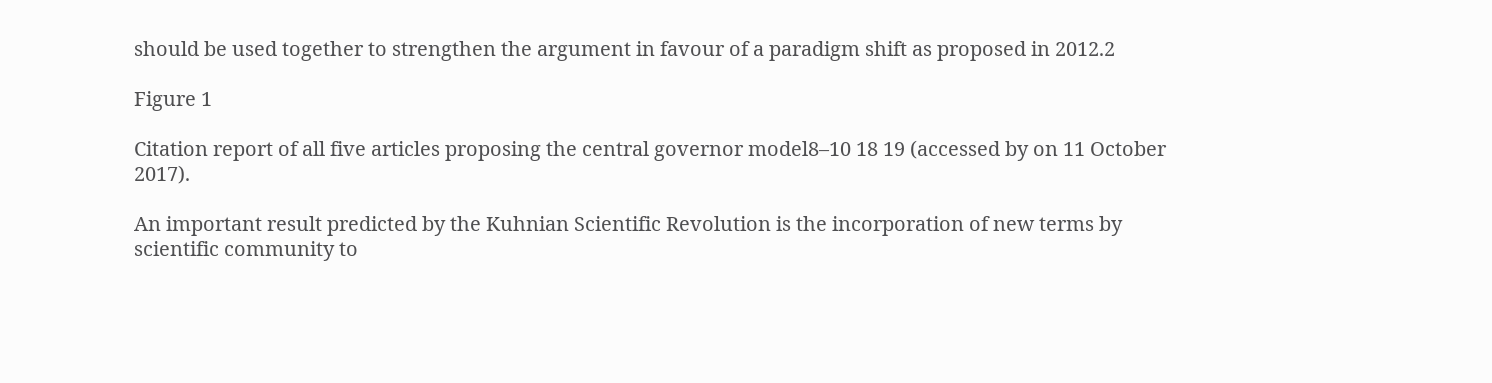should be used together to strengthen the argument in favour of a paradigm shift as proposed in 2012.2

Figure 1

Citation report of all five articles proposing the central governor model8–10 18 19 (accessed by on 11 October 2017).

An important result predicted by the Kuhnian Scientific Revolution is the incorporation of new terms by scientific community to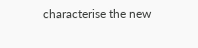characterise the new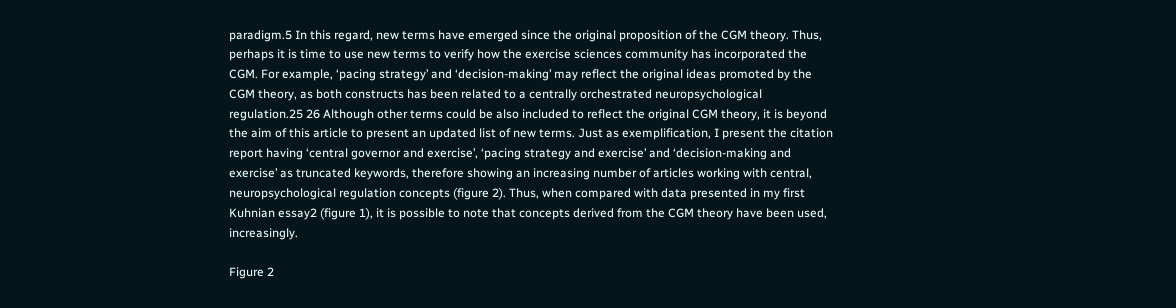paradigm.5 In this regard, new terms have emerged since the original proposition of the CGM theory. Thus, perhaps it is time to use new terms to verify how the exercise sciences community has incorporated the CGM. For example, ‘pacing strategy’ and ‘decision-making’ may reflect the original ideas promoted by the CGM theory, as both constructs has been related to a centrally orchestrated neuropsychological regulation.25 26 Although other terms could be also included to reflect the original CGM theory, it is beyond the aim of this article to present an updated list of new terms. Just as exemplification, I present the citation report having ‘central governor and exercise’, ‘pacing strategy and exercise’ and ‘decision-making and exercise’ as truncated keywords, therefore showing an increasing number of articles working with central, neuropsychological regulation concepts (figure 2). Thus, when compared with data presented in my first Kuhnian essay2 (figure 1), it is possible to note that concepts derived from the CGM theory have been used, increasingly.

Figure 2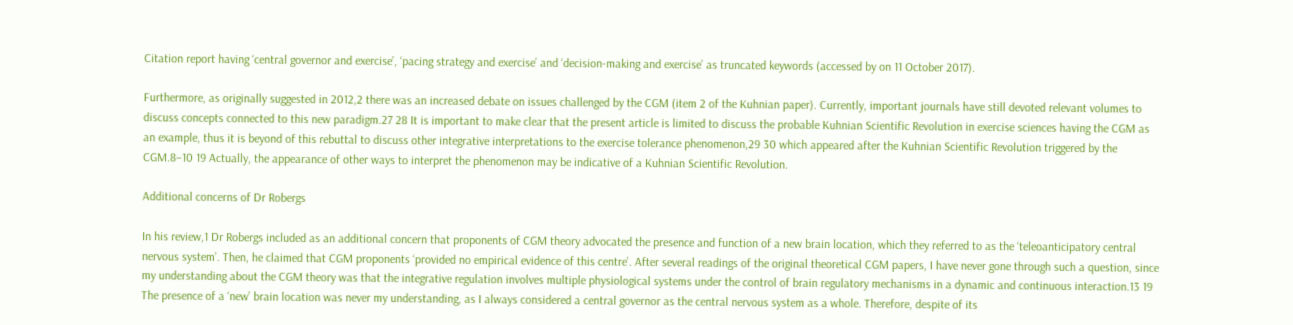Citation report having ‘central governor and exercise’, ‘pacing strategy and exercise’ and ‘decision-making and exercise’ as truncated keywords (accessed by on 11 October 2017).

Furthermore, as originally suggested in 2012,2 there was an increased debate on issues challenged by the CGM (item 2 of the Kuhnian paper). Currently, important journals have still devoted relevant volumes to discuss concepts connected to this new paradigm.27 28 It is important to make clear that the present article is limited to discuss the probable Kuhnian Scientific Revolution in exercise sciences having the CGM as an example, thus it is beyond of this rebuttal to discuss other integrative interpretations to the exercise tolerance phenomenon,29 30 which appeared after the Kuhnian Scientific Revolution triggered by the CGM.8–10 19 Actually, the appearance of other ways to interpret the phenomenon may be indicative of a Kuhnian Scientific Revolution.

Additional concerns of Dr Robergs

In his review,1 Dr Robergs included as an additional concern that proponents of CGM theory advocated the presence and function of a new brain location, which they referred to as the ‘teleoanticipatory central nervous system’. Then, he claimed that CGM proponents ‘provided no empirical evidence of this centre’. After several readings of the original theoretical CGM papers, I have never gone through such a question, since my understanding about the CGM theory was that the integrative regulation involves multiple physiological systems under the control of brain regulatory mechanisms in a dynamic and continuous interaction.13 19 The presence of a ‘new’ brain location was never my understanding, as I always considered a central governor as the central nervous system as a whole. Therefore, despite of its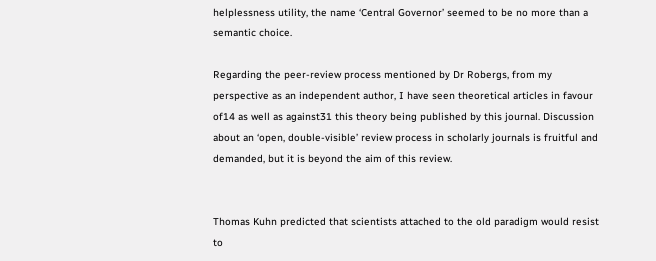helplessness utility, the name ‘Central Governor’ seemed to be no more than a semantic choice.

Regarding the peer-review process mentioned by Dr Robergs, from my perspective as an independent author, I have seen theoretical articles in favour of14 as well as against31 this theory being published by this journal. Discussion about an ‘open, double-visible’ review process in scholarly journals is fruitful and demanded, but it is beyond the aim of this review.


Thomas Kuhn predicted that scientists attached to the old paradigm would resist to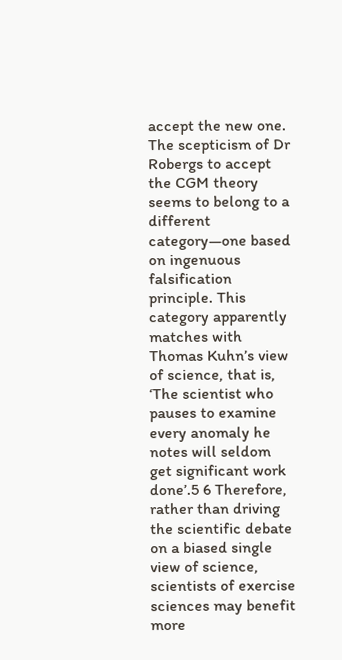accept the new one. The scepticism of Dr Robergs to accept the CGM theory seems to belong to a different category—one based on ingenuous falsification principle. This category apparently matches with Thomas Kuhn’s view of science, that is, ‘The scientist who pauses to examine every anomaly he notes will seldom get significant work done’.5 6 Therefore, rather than driving the scientific debate on a biased single view of science, scientists of exercise sciences may benefit more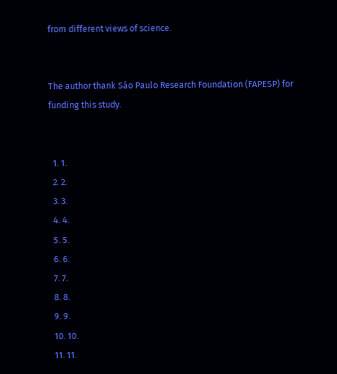from different views of science.


The author thank São Paulo Research Foundation (FAPESP) for funding this study.


  1. 1.
  2. 2.
  3. 3.
  4. 4.
  5. 5.
  6. 6.
  7. 7.
  8. 8.
  9. 9.
  10. 10.
  11. 11.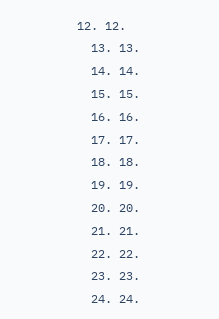12. 12.
  13. 13.
  14. 14.
  15. 15.
  16. 16.
  17. 17.
  18. 18.
  19. 19.
  20. 20.
  21. 21.
  22. 22.
  23. 23.
  24. 24.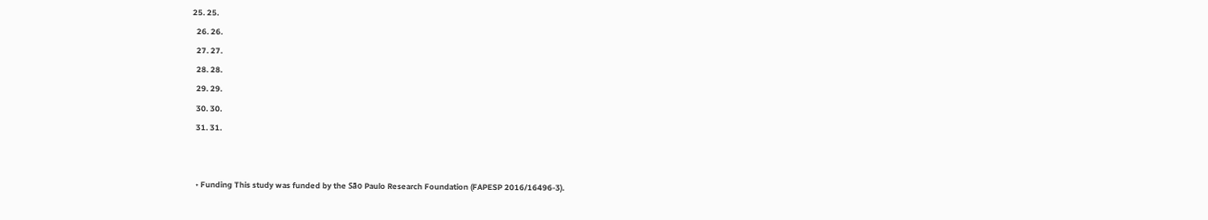25. 25.
  26. 26.
  27. 27.
  28. 28.
  29. 29.
  30. 30.
  31. 31.


  • Funding This study was funded by the São Paulo Research Foundation (FAPESP 2016/16496-3).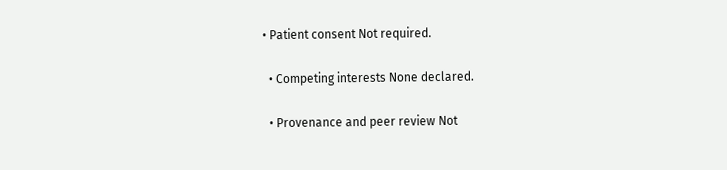• Patient consent Not required.

  • Competing interests None declared.

  • Provenance and peer review Not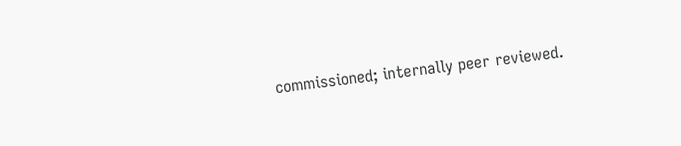commissioned; internally peer reviewed.